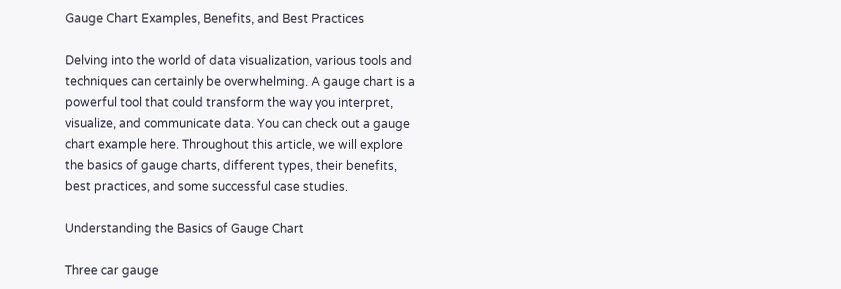Gauge Chart Examples, Benefits, and Best Practices

Delving into the world of data visualization, various tools and techniques can certainly be overwhelming. A gauge chart is a powerful tool that could transform the way you interpret, visualize, and communicate data. You can check out a gauge chart example here. Throughout this article, we will explore the basics of gauge charts, different types, their benefits, best practices, and some successful case studies.

Understanding the Basics of Gauge Chart

Three car gauge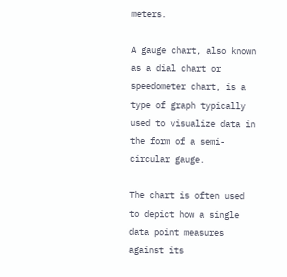meters.

A gauge chart, also known as a dial chart or speedometer chart, is a type of graph typically used to visualize data in the form of a semi-circular gauge.

The chart is often used to depict how a single data point measures against its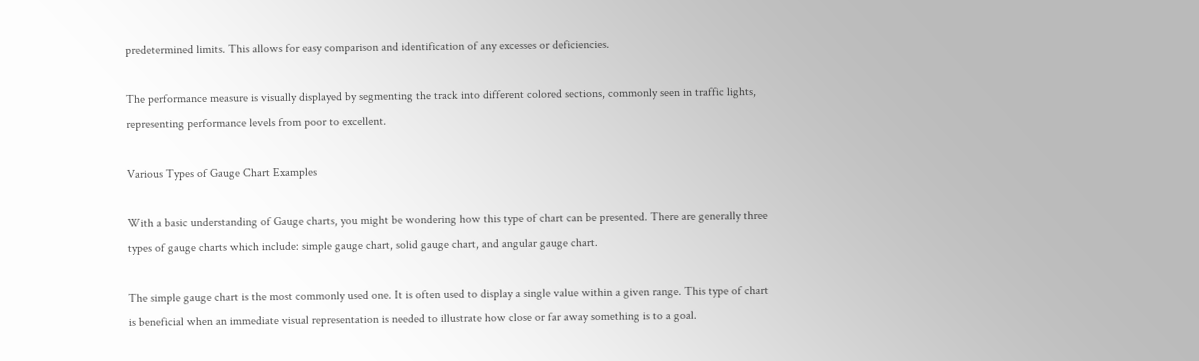predetermined limits. This allows for easy comparison and identification of any excesses or deficiencies.

The performance measure is visually displayed by segmenting the track into different colored sections, commonly seen in traffic lights, representing performance levels from poor to excellent.

Various Types of Gauge Chart Examples

With a basic understanding of Gauge charts, you might be wondering how this type of chart can be presented. There are generally three types of gauge charts which include: simple gauge chart, solid gauge chart, and angular gauge chart.

The simple gauge chart is the most commonly used one. It is often used to display a single value within a given range. This type of chart is beneficial when an immediate visual representation is needed to illustrate how close or far away something is to a goal.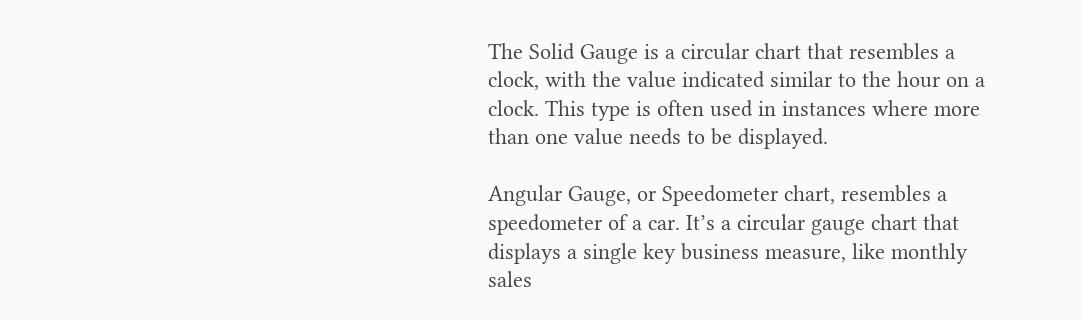The Solid Gauge is a circular chart that resembles a clock, with the value indicated similar to the hour on a clock. This type is often used in instances where more than one value needs to be displayed.

Angular Gauge, or Speedometer chart, resembles a speedometer of a car. It’s a circular gauge chart that displays a single key business measure, like monthly sales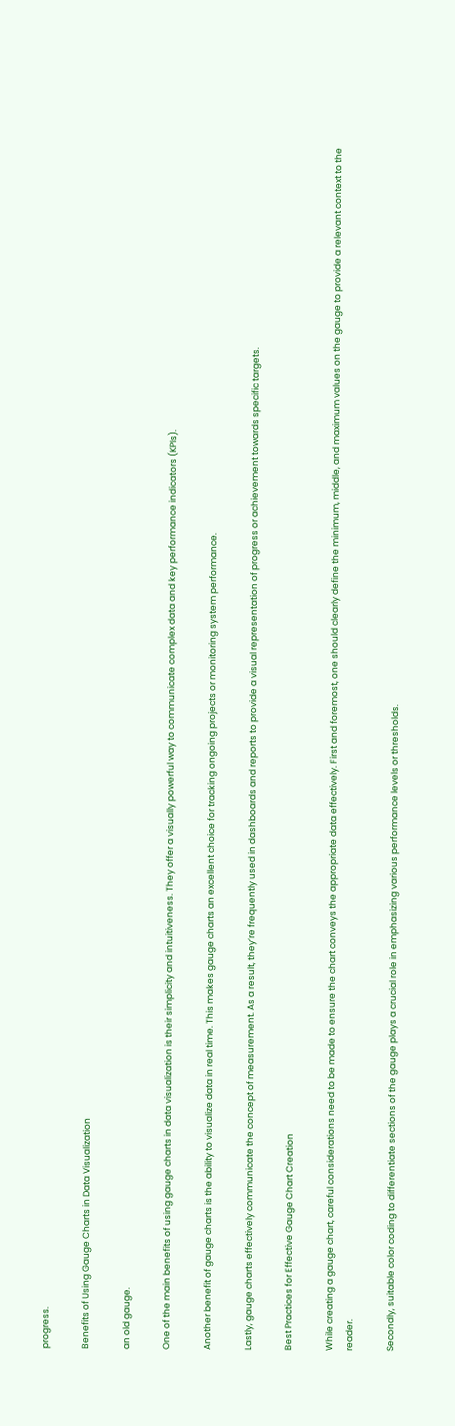progress.

Benefits of Using Gauge Charts in Data Visualization

an old gauge.

One of the main benefits of using gauge charts in data visualization is their simplicity and intuitiveness. They offer a visually powerful way to communicate complex data and key performance indicators (KPIs).

Another benefit of gauge charts is the ability to visualize data in real time. This makes gauge charts an excellent choice for tracking ongoing projects or monitoring system performance.

Lastly, gauge charts effectively communicate the concept of measurement. As a result, they’re frequently used in dashboards and reports to provide a visual representation of progress or achievement towards specific targets.

Best Practices for Effective Gauge Chart Creation

While creating a gauge chart, careful considerations need to be made to ensure the chart conveys the appropriate data effectively. First and foremost, one should clearly define the minimum, middle, and maximum values on the gauge to provide a relevant context to the reader.

Secondly, suitable color coding to differentiate sections of the gauge plays a crucial role in emphasizing various performance levels or thresholds.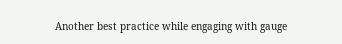Another best practice while engaging with gauge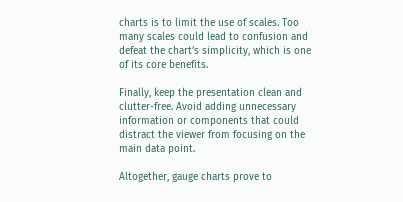charts is to limit the use of scales. Too many scales could lead to confusion and defeat the chart’s simplicity, which is one of its core benefits.

Finally, keep the presentation clean and clutter-free. Avoid adding unnecessary information or components that could distract the viewer from focusing on the main data point.

Altogether, gauge charts prove to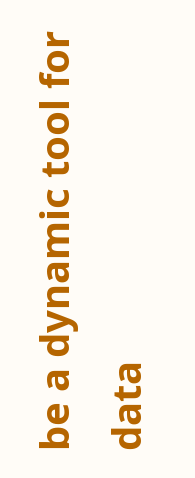be a dynamic tool for data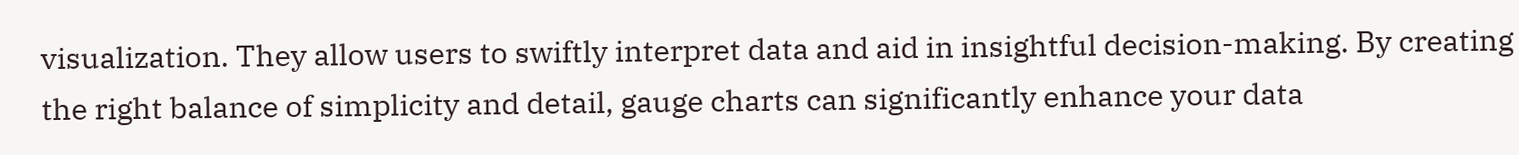visualization. They allow users to swiftly interpret data and aid in insightful decision-making. By creating the right balance of simplicity and detail, gauge charts can significantly enhance your data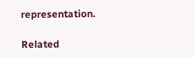representation.

Related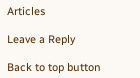Articles

Leave a Reply

Back to top button